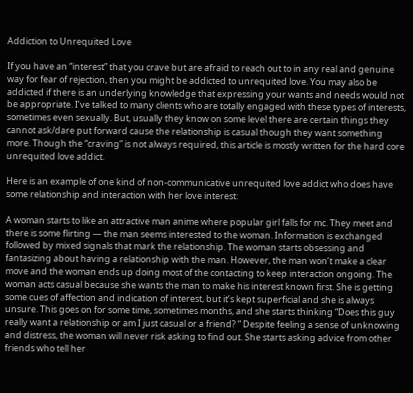Addiction to Unrequited Love

If you have an “interest” that you crave but are afraid to reach out to in any real and genuine way for fear of rejection, then you might be addicted to unrequited love. You may also be addicted if there is an underlying knowledge that expressing your wants and needs would not be appropriate. I’ve talked to many clients who are totally engaged with these types of interests, sometimes even sexually. But, usually they know on some level there are certain things they cannot ask/dare put forward cause the relationship is casual though they want something more. Though the “craving” is not always required, this article is mostly written for the hard core unrequited love addict.

Here is an example of one kind of non-communicative unrequited love addict who does have some relationship and interaction with her love interest:

A woman starts to like an attractive man anime where popular girl falls for mc. They meet and there is some flirting — the man seems interested to the woman. Information is exchanged followed by mixed signals that mark the relationship. The woman starts obsessing and fantasizing about having a relationship with the man. However, the man won’t make a clear move and the woman ends up doing most of the contacting to keep interaction ongoing. The woman acts casual because she wants the man to make his interest known first. She is getting some cues of affection and indication of interest, but it’s kept superficial and she is always unsure. This goes on for some time, sometimes months, and she starts thinking “Does this guy really want a relationship or am I just casual or a friend? ” Despite feeling a sense of unknowing and distress, the woman will never risk asking to find out. She starts asking advice from other friends who tell her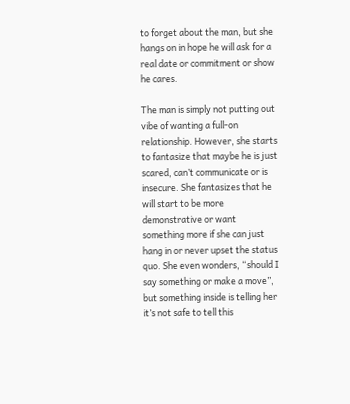to forget about the man, but she hangs on in hope he will ask for a real date or commitment or show he cares.

The man is simply not putting out vibe of wanting a full-on relationship. However, she starts to fantasize that maybe he is just scared, can’t communicate or is insecure. She fantasizes that he will start to be more demonstrative or want something more if she can just hang in or never upset the status quo. She even wonders, “should I say something or make a move”, but something inside is telling her it’s not safe to tell this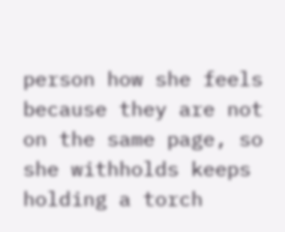person how she feels because they are not on the same page, so she withholds keeps holding a torch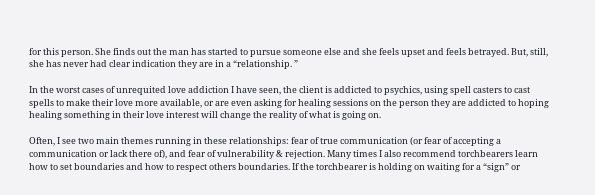for this person. She finds out the man has started to pursue someone else and she feels upset and feels betrayed. But, still, she has never had clear indication they are in a “relationship. ”

In the worst cases of unrequited love addiction I have seen, the client is addicted to psychics, using spell casters to cast spells to make their love more available, or are even asking for healing sessions on the person they are addicted to hoping healing something in their love interest will change the reality of what is going on.

Often, I see two main themes running in these relationships: fear of true communication (or fear of accepting a communication or lack there of), and fear of vulnerability & rejection. Many times I also recommend torchbearers learn how to set boundaries and how to respect others boundaries. If the torchbearer is holding on waiting for a “sign” or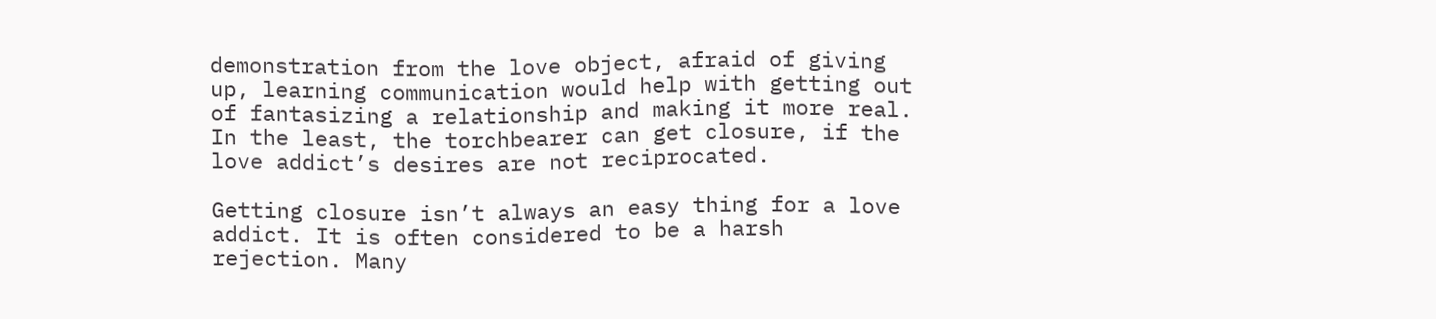demonstration from the love object, afraid of giving up, learning communication would help with getting out of fantasizing a relationship and making it more real. In the least, the torchbearer can get closure, if the love addict’s desires are not reciprocated.

Getting closure isn’t always an easy thing for a love addict. It is often considered to be a harsh rejection. Many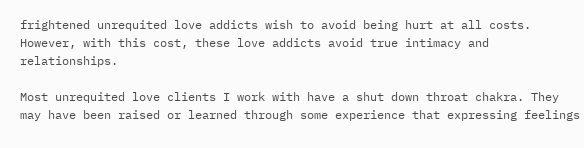frightened unrequited love addicts wish to avoid being hurt at all costs. However, with this cost, these love addicts avoid true intimacy and relationships.

Most unrequited love clients I work with have a shut down throat chakra. They may have been raised or learned through some experience that expressing feelings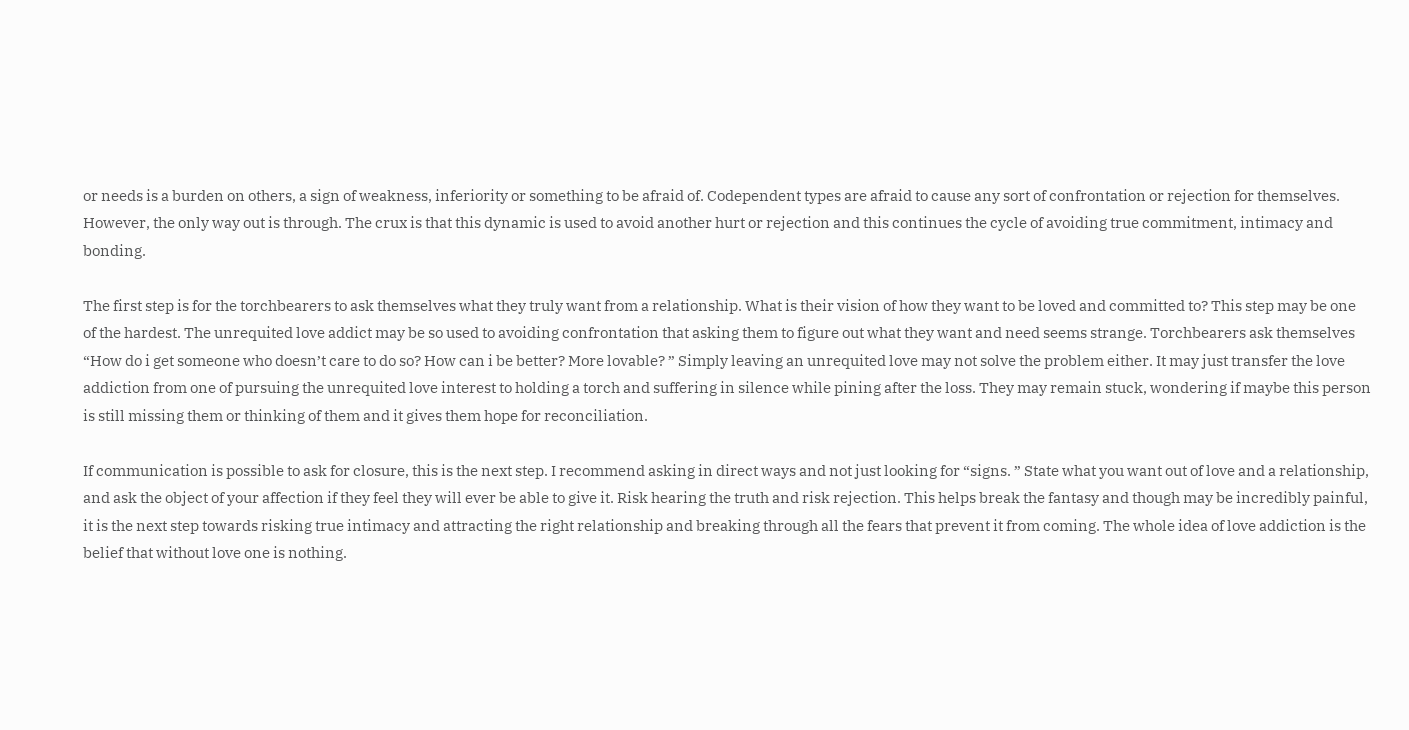or needs is a burden on others, a sign of weakness, inferiority or something to be afraid of. Codependent types are afraid to cause any sort of confrontation or rejection for themselves. However, the only way out is through. The crux is that this dynamic is used to avoid another hurt or rejection and this continues the cycle of avoiding true commitment, intimacy and bonding.

The first step is for the torchbearers to ask themselves what they truly want from a relationship. What is their vision of how they want to be loved and committed to? This step may be one of the hardest. The unrequited love addict may be so used to avoiding confrontation that asking them to figure out what they want and need seems strange. Torchbearers ask themselves “How do i get someone who doesn’t care to do so? How can i be better? More lovable? ” Simply leaving an unrequited love may not solve the problem either. It may just transfer the love addiction from one of pursuing the unrequited love interest to holding a torch and suffering in silence while pining after the loss. They may remain stuck, wondering if maybe this person is still missing them or thinking of them and it gives them hope for reconciliation.

If communication is possible to ask for closure, this is the next step. I recommend asking in direct ways and not just looking for “signs. ” State what you want out of love and a relationship, and ask the object of your affection if they feel they will ever be able to give it. Risk hearing the truth and risk rejection. This helps break the fantasy and though may be incredibly painful, it is the next step towards risking true intimacy and attracting the right relationship and breaking through all the fears that prevent it from coming. The whole idea of love addiction is the belief that without love one is nothing.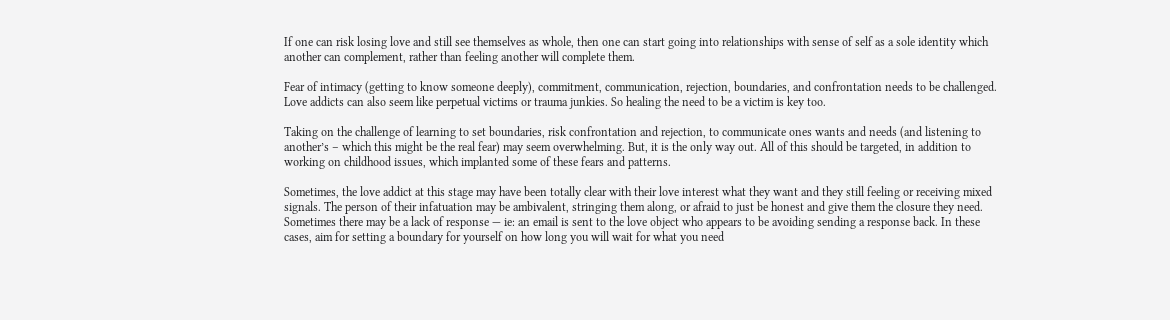If one can risk losing love and still see themselves as whole, then one can start going into relationships with sense of self as a sole identity which another can complement, rather than feeling another will complete them.

Fear of intimacy (getting to know someone deeply), commitment, communication, rejection, boundaries, and confrontation needs to be challenged. Love addicts can also seem like perpetual victims or trauma junkies. So healing the need to be a victim is key too.

Taking on the challenge of learning to set boundaries, risk confrontation and rejection, to communicate ones wants and needs (and listening to another’s – which this might be the real fear) may seem overwhelming. But, it is the only way out. All of this should be targeted, in addition to working on childhood issues, which implanted some of these fears and patterns.

Sometimes, the love addict at this stage may have been totally clear with their love interest what they want and they still feeling or receiving mixed signals. The person of their infatuation may be ambivalent, stringing them along, or afraid to just be honest and give them the closure they need. Sometimes there may be a lack of response — ie: an email is sent to the love object who appears to be avoiding sending a response back. In these cases, aim for setting a boundary for yourself on how long you will wait for what you need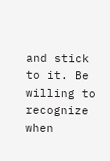and stick to it. Be willing to recognize when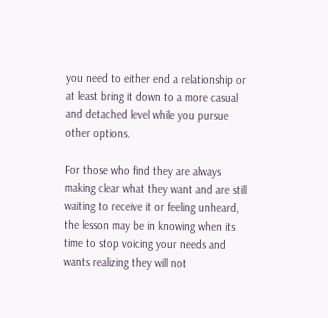you need to either end a relationship or at least bring it down to a more casual and detached level while you pursue other options.

For those who find they are always making clear what they want and are still waiting to receive it or feeling unheard, the lesson may be in knowing when its time to stop voicing your needs and wants realizing they will not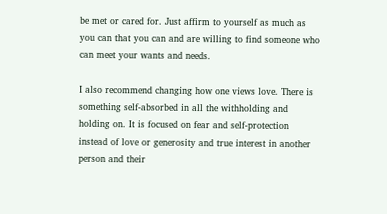be met or cared for. Just affirm to yourself as much as you can that you can and are willing to find someone who can meet your wants and needs.

I also recommend changing how one views love. There is something self-absorbed in all the withholding and holding on. It is focused on fear and self-protection instead of love or generosity and true interest in another person and their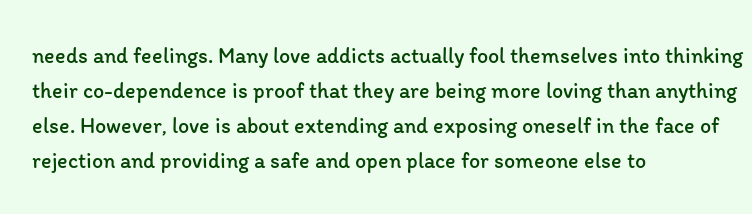needs and feelings. Many love addicts actually fool themselves into thinking their co-dependence is proof that they are being more loving than anything else. However, love is about extending and exposing oneself in the face of rejection and providing a safe and open place for someone else to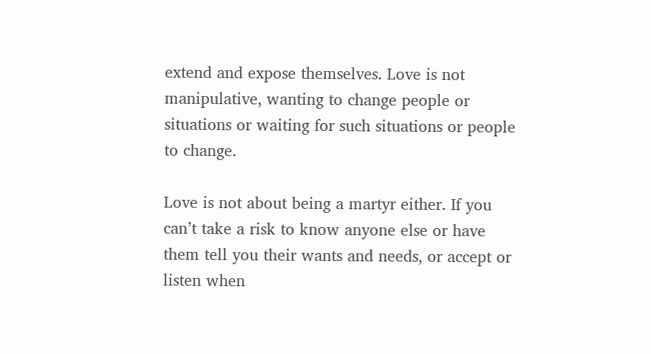extend and expose themselves. Love is not manipulative, wanting to change people or situations or waiting for such situations or people to change.

Love is not about being a martyr either. If you can’t take a risk to know anyone else or have them tell you their wants and needs, or accept or listen when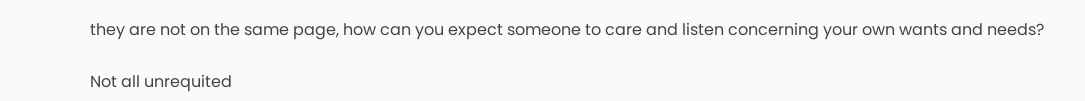they are not on the same page, how can you expect someone to care and listen concerning your own wants and needs?

Not all unrequited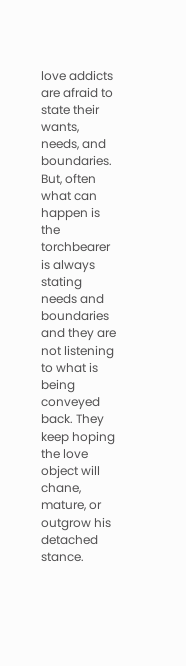love addicts are afraid to state their wants, needs, and boundaries. But, often what can happen is the torchbearer is always stating needs and boundaries and they are not listening to what is being conveyed back. They keep hoping the love object will chane, mature, or outgrow his detached stance.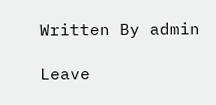Written By admin

Leave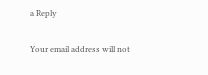a Reply

Your email address will not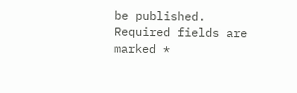be published. Required fields are marked *